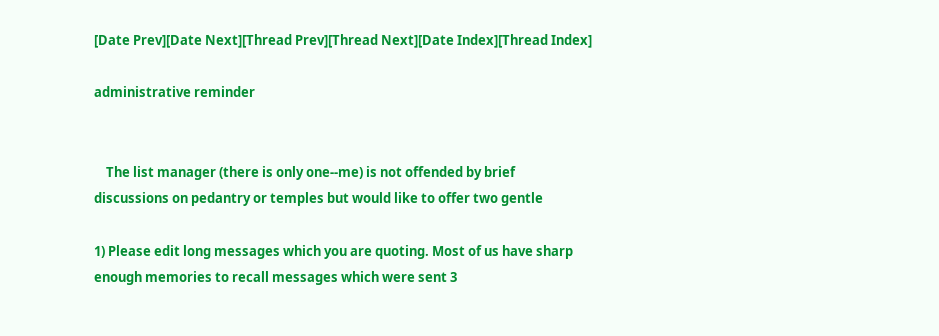[Date Prev][Date Next][Thread Prev][Thread Next][Date Index][Thread Index]

administrative reminder


    The list manager (there is only one--me) is not offended by brief
discussions on pedantry or temples but would like to offer two gentle

1) Please edit long messages which you are quoting. Most of us have sharp
enough memories to recall messages which were sent 3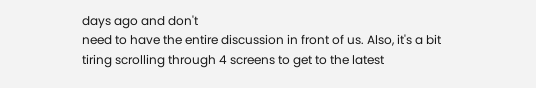days ago and don't
need to have the entire discussion in front of us. Also, it's a bit
tiring scrolling through 4 screens to get to the latest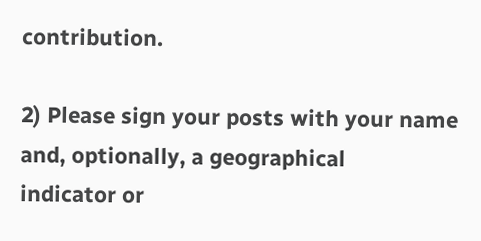contribution.

2) Please sign your posts with your name and, optionally, a geographical
indicator or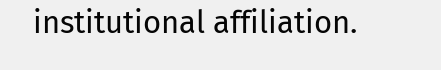institutional affiliation.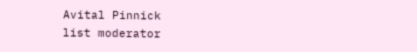Avital Pinnick
list moderator